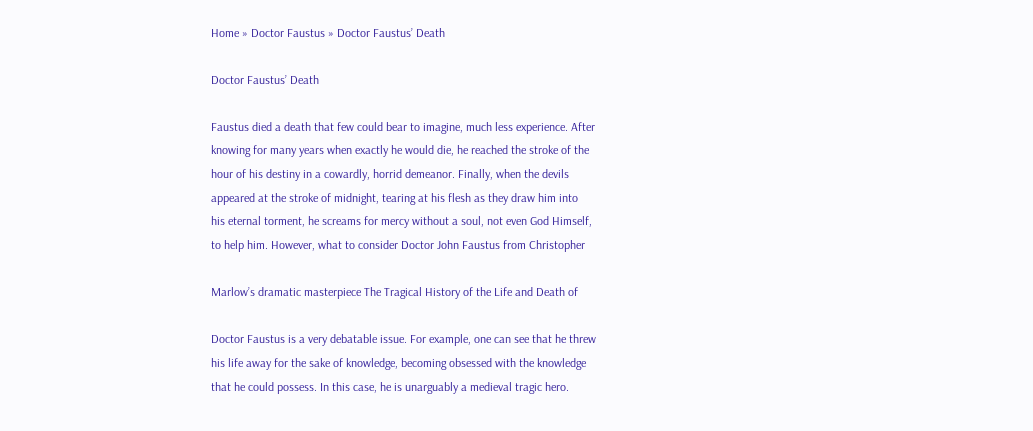Home » Doctor Faustus » Doctor Faustus’ Death

Doctor Faustus’ Death

Faustus died a death that few could bear to imagine, much less experience. After
knowing for many years when exactly he would die, he reached the stroke of the
hour of his destiny in a cowardly, horrid demeanor. Finally, when the devils
appeared at the stroke of midnight, tearing at his flesh as they draw him into
his eternal torment, he screams for mercy without a soul, not even God Himself,
to help him. However, what to consider Doctor John Faustus from Christopher

Marlow’s dramatic masterpiece The Tragical History of the Life and Death of

Doctor Faustus is a very debatable issue. For example, one can see that he threw
his life away for the sake of knowledge, becoming obsessed with the knowledge
that he could possess. In this case, he is unarguably a medieval tragic hero.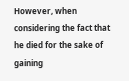However, when considering the fact that he died for the sake of gaining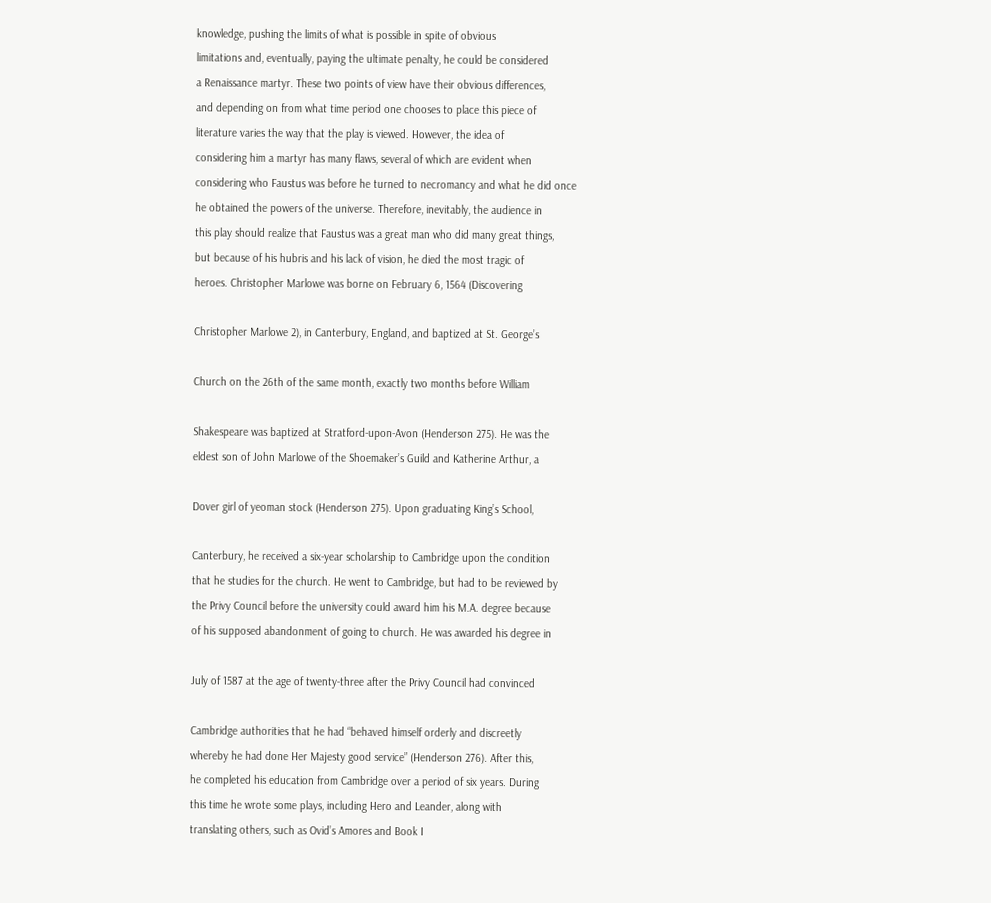knowledge, pushing the limits of what is possible in spite of obvious
limitations and, eventually, paying the ultimate penalty, he could be considered
a Renaissance martyr. These two points of view have their obvious differences,
and depending on from what time period one chooses to place this piece of
literature varies the way that the play is viewed. However, the idea of
considering him a martyr has many flaws, several of which are evident when
considering who Faustus was before he turned to necromancy and what he did once
he obtained the powers of the universe. Therefore, inevitably, the audience in
this play should realize that Faustus was a great man who did many great things,
but because of his hubris and his lack of vision, he died the most tragic of
heroes. Christopher Marlowe was borne on February 6, 1564 (Discovering

Christopher Marlowe 2), in Canterbury, England, and baptized at St. George’s

Church on the 26th of the same month, exactly two months before William

Shakespeare was baptized at Stratford-upon-Avon (Henderson 275). He was the
eldest son of John Marlowe of the Shoemaker’s Guild and Katherine Arthur, a

Dover girl of yeoman stock (Henderson 275). Upon graduating King’s School,

Canterbury, he received a six-year scholarship to Cambridge upon the condition
that he studies for the church. He went to Cambridge, but had to be reviewed by
the Privy Council before the university could award him his M.A. degree because
of his supposed abandonment of going to church. He was awarded his degree in

July of 1587 at the age of twenty-three after the Privy Council had convinced

Cambridge authorities that he had “behaved himself orderly and discreetly
whereby he had done Her Majesty good service” (Henderson 276). After this,
he completed his education from Cambridge over a period of six years. During
this time he wrote some plays, including Hero and Leander, along with
translating others, such as Ovid’s Amores and Book I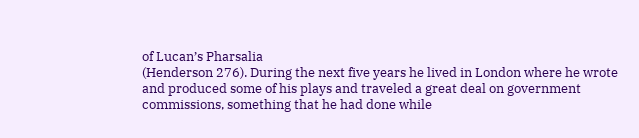of Lucan’s Pharsalia
(Henderson 276). During the next five years he lived in London where he wrote
and produced some of his plays and traveled a great deal on government
commissions, something that he had done while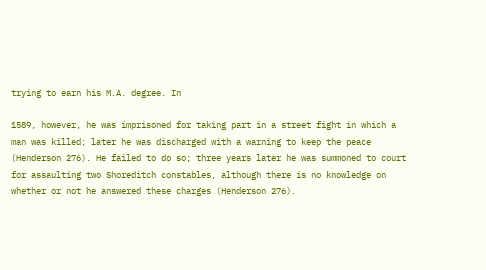trying to earn his M.A. degree. In

1589, however, he was imprisoned for taking part in a street fight in which a
man was killed; later he was discharged with a warning to keep the peace
(Henderson 276). He failed to do so; three years later he was summoned to court
for assaulting two Shoreditch constables, although there is no knowledge on
whether or not he answered these charges (Henderson 276).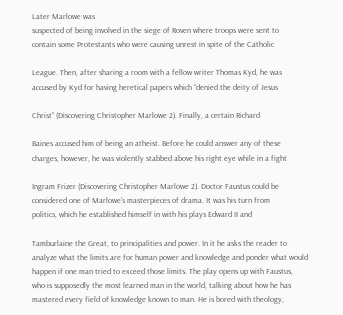Later Marlowe was
suspected of being involved in the siege of Roven where troops were sent to
contain some Protestants who were causing unrest in spite of the Catholic

League. Then, after sharing a room with a fellow writer Thomas Kyd, he was
accused by Kyd for having heretical papers which “denied the deity of Jesus

Christ” (Discovering Christopher Marlowe 2). Finally, a certain Richard

Baines accused him of being an atheist. Before he could answer any of these
charges, however, he was violently stabbed above his right eye while in a fight

Ingram Frizer (Discovering Christopher Marlowe 2). Doctor Faustus could be
considered one of Marlowe’s masterpieces of drama. It was his turn from
politics, which he established himself in with his plays Edward II and

Tamburlaine the Great, to principalities and power. In it he asks the reader to
analyze what the limits are for human power and knowledge and ponder what would
happen if one man tried to exceed those limits. The play opens up with Faustus,
who is supposedly the most learned man in the world, talking about how he has
mastered every field of knowledge known to man. He is bored with theology,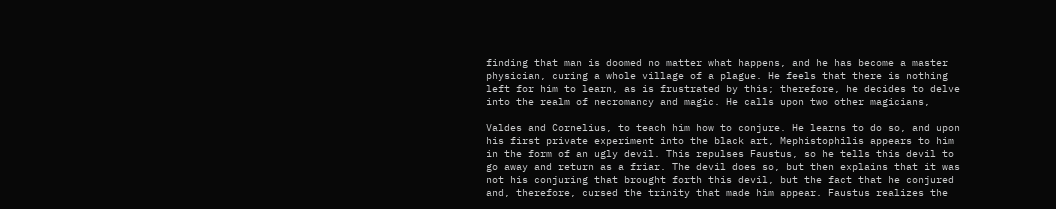finding that man is doomed no matter what happens, and he has become a master
physician, curing a whole village of a plague. He feels that there is nothing
left for him to learn, as is frustrated by this; therefore, he decides to delve
into the realm of necromancy and magic. He calls upon two other magicians,

Valdes and Cornelius, to teach him how to conjure. He learns to do so, and upon
his first private experiment into the black art, Mephistophilis appears to him
in the form of an ugly devil. This repulses Faustus, so he tells this devil to
go away and return as a friar. The devil does so, but then explains that it was
not his conjuring that brought forth this devil, but the fact that he conjured
and, therefore, cursed the trinity that made him appear. Faustus realizes the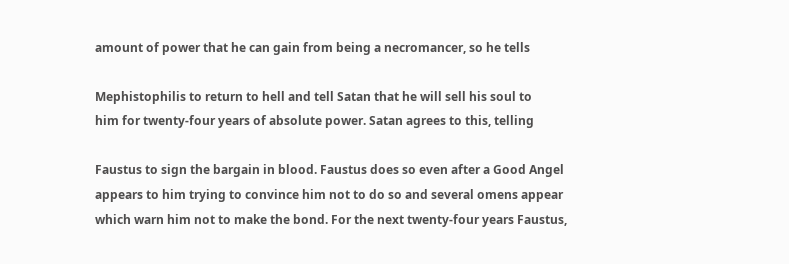amount of power that he can gain from being a necromancer, so he tells

Mephistophilis to return to hell and tell Satan that he will sell his soul to
him for twenty-four years of absolute power. Satan agrees to this, telling

Faustus to sign the bargain in blood. Faustus does so even after a Good Angel
appears to him trying to convince him not to do so and several omens appear
which warn him not to make the bond. For the next twenty-four years Faustus,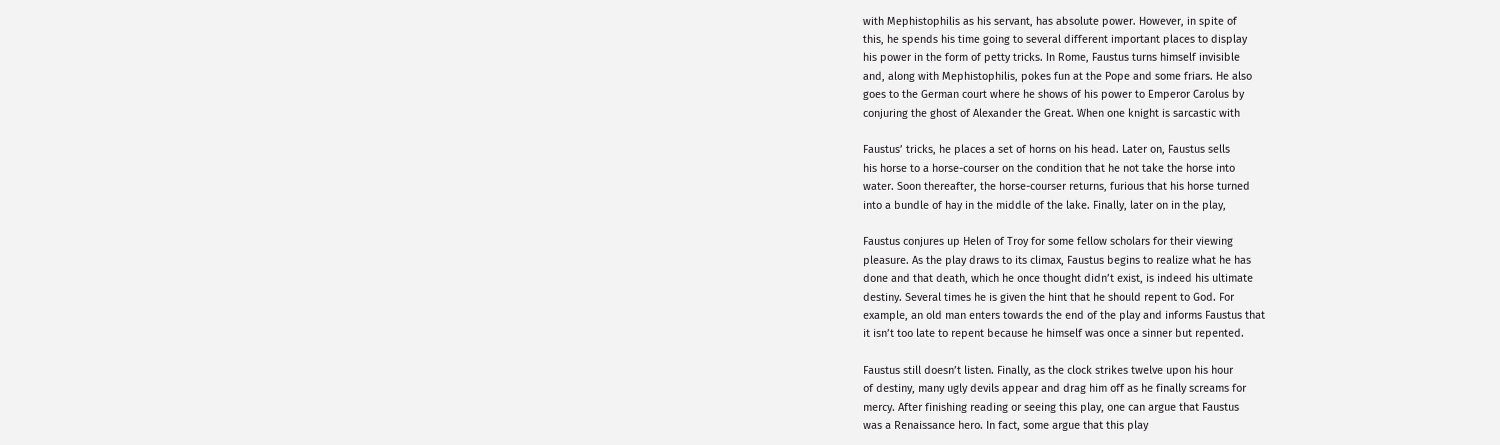with Mephistophilis as his servant, has absolute power. However, in spite of
this, he spends his time going to several different important places to display
his power in the form of petty tricks. In Rome, Faustus turns himself invisible
and, along with Mephistophilis, pokes fun at the Pope and some friars. He also
goes to the German court where he shows of his power to Emperor Carolus by
conjuring the ghost of Alexander the Great. When one knight is sarcastic with

Faustus’ tricks, he places a set of horns on his head. Later on, Faustus sells
his horse to a horse-courser on the condition that he not take the horse into
water. Soon thereafter, the horse-courser returns, furious that his horse turned
into a bundle of hay in the middle of the lake. Finally, later on in the play,

Faustus conjures up Helen of Troy for some fellow scholars for their viewing
pleasure. As the play draws to its climax, Faustus begins to realize what he has
done and that death, which he once thought didn’t exist, is indeed his ultimate
destiny. Several times he is given the hint that he should repent to God. For
example, an old man enters towards the end of the play and informs Faustus that
it isn’t too late to repent because he himself was once a sinner but repented.

Faustus still doesn’t listen. Finally, as the clock strikes twelve upon his hour
of destiny, many ugly devils appear and drag him off as he finally screams for
mercy. After finishing reading or seeing this play, one can argue that Faustus
was a Renaissance hero. In fact, some argue that this play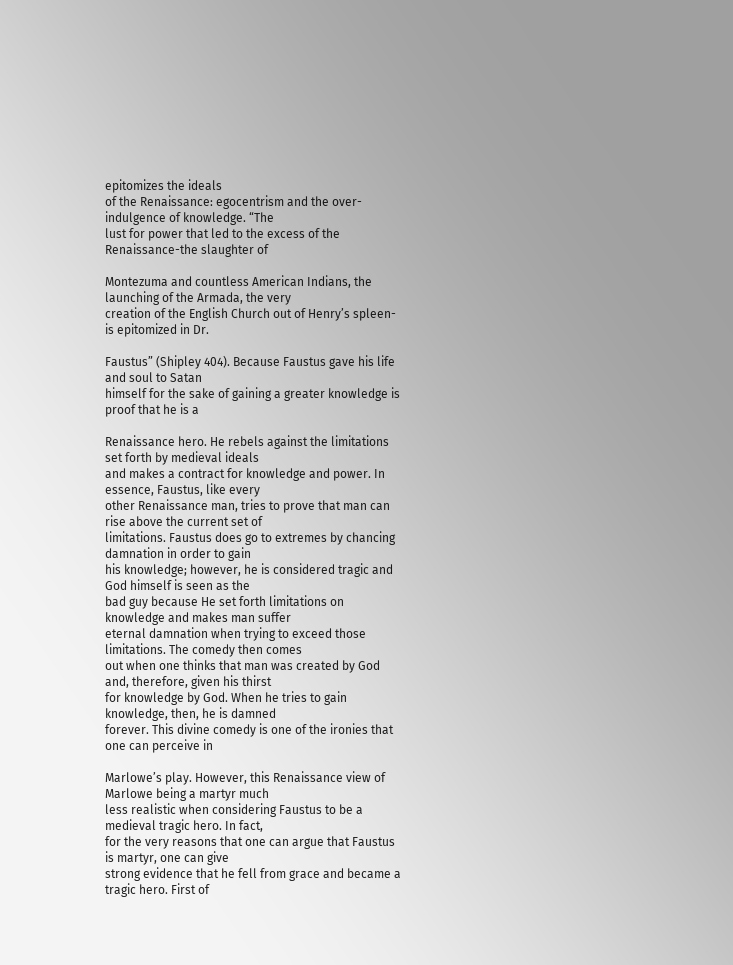epitomizes the ideals
of the Renaissance: egocentrism and the over-indulgence of knowledge. “The
lust for power that led to the excess of the Renaissance-the slaughter of

Montezuma and countless American Indians, the launching of the Armada, the very
creation of the English Church out of Henry’s spleen-is epitomized in Dr.

Faustus” (Shipley 404). Because Faustus gave his life and soul to Satan
himself for the sake of gaining a greater knowledge is proof that he is a

Renaissance hero. He rebels against the limitations set forth by medieval ideals
and makes a contract for knowledge and power. In essence, Faustus, like every
other Renaissance man, tries to prove that man can rise above the current set of
limitations. Faustus does go to extremes by chancing damnation in order to gain
his knowledge; however, he is considered tragic and God himself is seen as the
bad guy because He set forth limitations on knowledge and makes man suffer
eternal damnation when trying to exceed those limitations. The comedy then comes
out when one thinks that man was created by God and, therefore, given his thirst
for knowledge by God. When he tries to gain knowledge, then, he is damned
forever. This divine comedy is one of the ironies that one can perceive in

Marlowe’s play. However, this Renaissance view of Marlowe being a martyr much
less realistic when considering Faustus to be a medieval tragic hero. In fact,
for the very reasons that one can argue that Faustus is martyr, one can give
strong evidence that he fell from grace and became a tragic hero. First of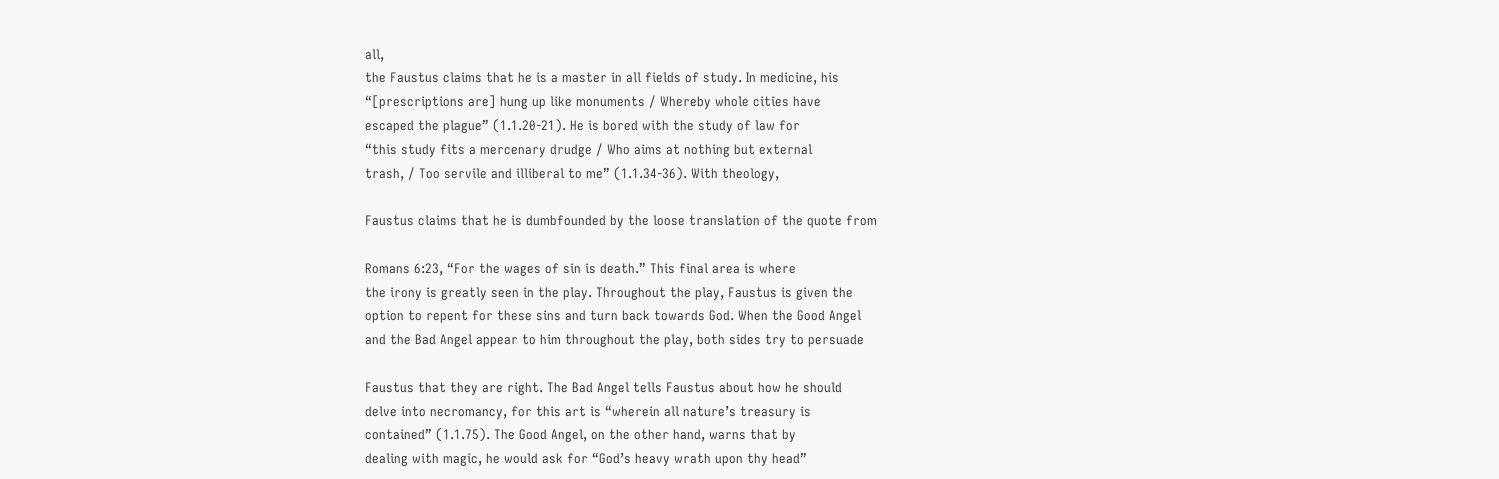all,
the Faustus claims that he is a master in all fields of study. In medicine, his
“[prescriptions are] hung up like monuments / Whereby whole cities have
escaped the plague” (1.1.20-21). He is bored with the study of law for
“this study fits a mercenary drudge / Who aims at nothing but external
trash, / Too servile and illiberal to me” (1.1.34-36). With theology,

Faustus claims that he is dumbfounded by the loose translation of the quote from

Romans 6:23, “For the wages of sin is death.” This final area is where
the irony is greatly seen in the play. Throughout the play, Faustus is given the
option to repent for these sins and turn back towards God. When the Good Angel
and the Bad Angel appear to him throughout the play, both sides try to persuade

Faustus that they are right. The Bad Angel tells Faustus about how he should
delve into necromancy, for this art is “wherein all nature’s treasury is
contained” (1.1.75). The Good Angel, on the other hand, warns that by
dealing with magic, he would ask for “God’s heavy wrath upon thy head”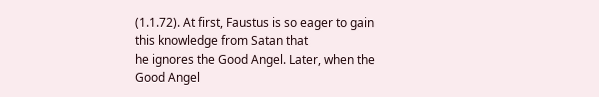(1.1.72). At first, Faustus is so eager to gain this knowledge from Satan that
he ignores the Good Angel. Later, when the Good Angel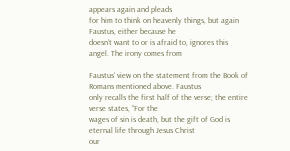appears again and pleads
for him to think on heavenly things, but again Faustus, either because he
doesn’t want to or is afraid to, ignores this angel. The irony comes from

Faustus’ view on the statement from the Book of Romans mentioned above. Faustus
only recalls the first half of the verse; the entire verse states, “For the
wages of sin is death, but the gift of God is eternal life through Jesus Christ
our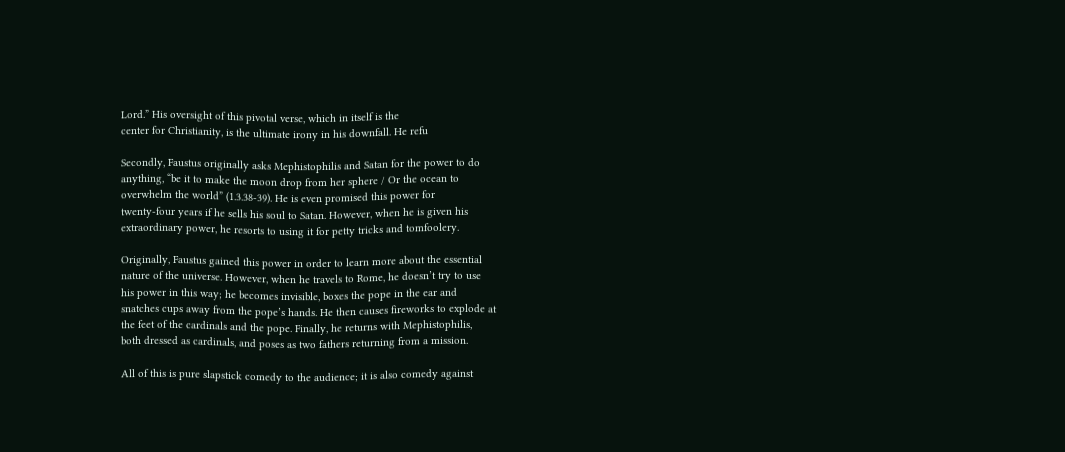Lord.” His oversight of this pivotal verse, which in itself is the
center for Christianity, is the ultimate irony in his downfall. He refu

Secondly, Faustus originally asks Mephistophilis and Satan for the power to do
anything, “be it to make the moon drop from her sphere / Or the ocean to
overwhelm the world” (1.3.38-39). He is even promised this power for
twenty-four years if he sells his soul to Satan. However, when he is given his
extraordinary power, he resorts to using it for petty tricks and tomfoolery.

Originally, Faustus gained this power in order to learn more about the essential
nature of the universe. However, when he travels to Rome, he doesn’t try to use
his power in this way; he becomes invisible, boxes the pope in the ear and
snatches cups away from the pope’s hands. He then causes fireworks to explode at
the feet of the cardinals and the pope. Finally, he returns with Mephistophilis,
both dressed as cardinals, and poses as two fathers returning from a mission.

All of this is pure slapstick comedy to the audience; it is also comedy against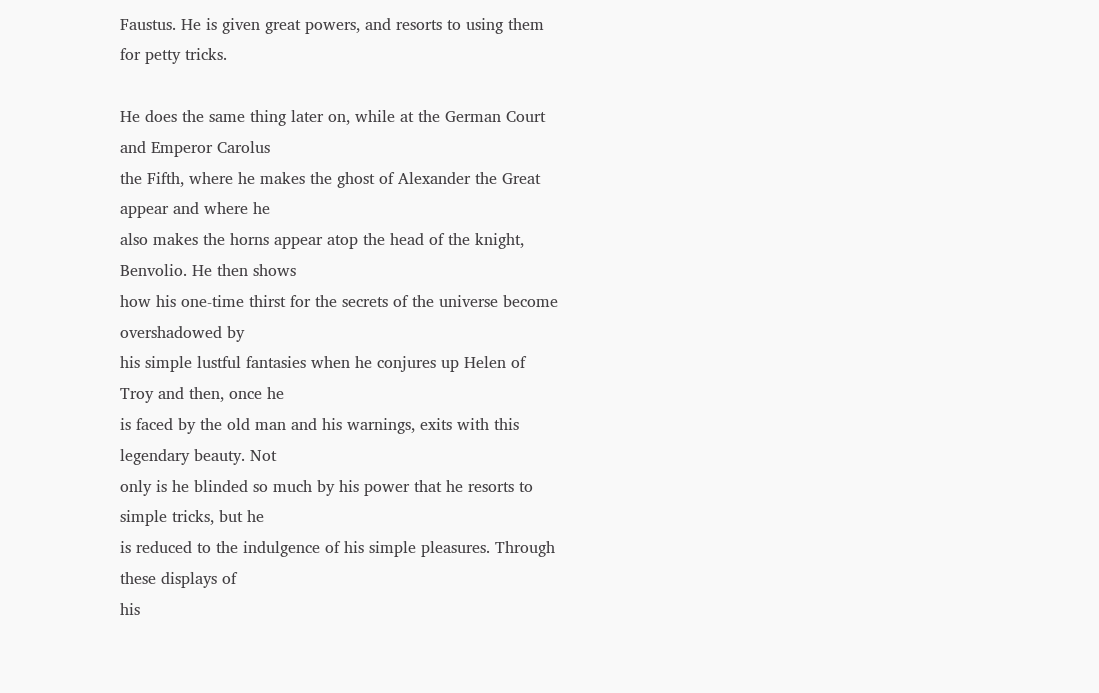Faustus. He is given great powers, and resorts to using them for petty tricks.

He does the same thing later on, while at the German Court and Emperor Carolus
the Fifth, where he makes the ghost of Alexander the Great appear and where he
also makes the horns appear atop the head of the knight, Benvolio. He then shows
how his one-time thirst for the secrets of the universe become overshadowed by
his simple lustful fantasies when he conjures up Helen of Troy and then, once he
is faced by the old man and his warnings, exits with this legendary beauty. Not
only is he blinded so much by his power that he resorts to simple tricks, but he
is reduced to the indulgence of his simple pleasures. Through these displays of
his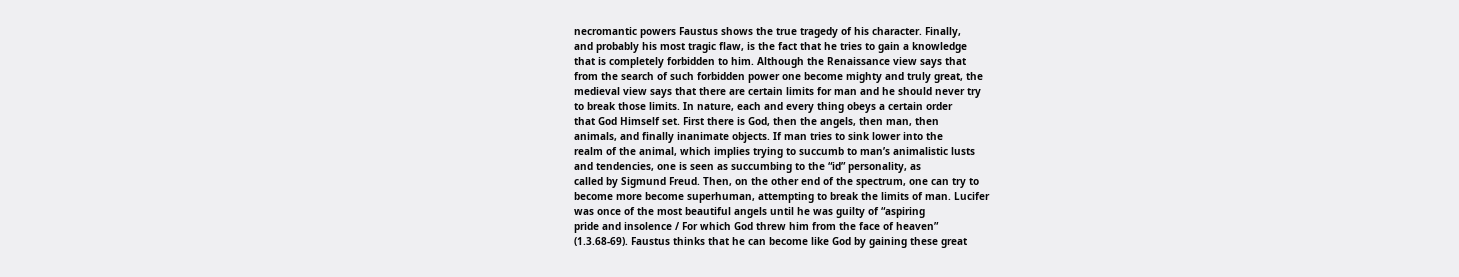necromantic powers Faustus shows the true tragedy of his character. Finally,
and probably his most tragic flaw, is the fact that he tries to gain a knowledge
that is completely forbidden to him. Although the Renaissance view says that
from the search of such forbidden power one become mighty and truly great, the
medieval view says that there are certain limits for man and he should never try
to break those limits. In nature, each and every thing obeys a certain order
that God Himself set. First there is God, then the angels, then man, then
animals, and finally inanimate objects. If man tries to sink lower into the
realm of the animal, which implies trying to succumb to man’s animalistic lusts
and tendencies, one is seen as succumbing to the “id” personality, as
called by Sigmund Freud. Then, on the other end of the spectrum, one can try to
become more become superhuman, attempting to break the limits of man. Lucifer
was once of the most beautiful angels until he was guilty of “aspiring
pride and insolence / For which God threw him from the face of heaven”
(1.3.68-69). Faustus thinks that he can become like God by gaining these great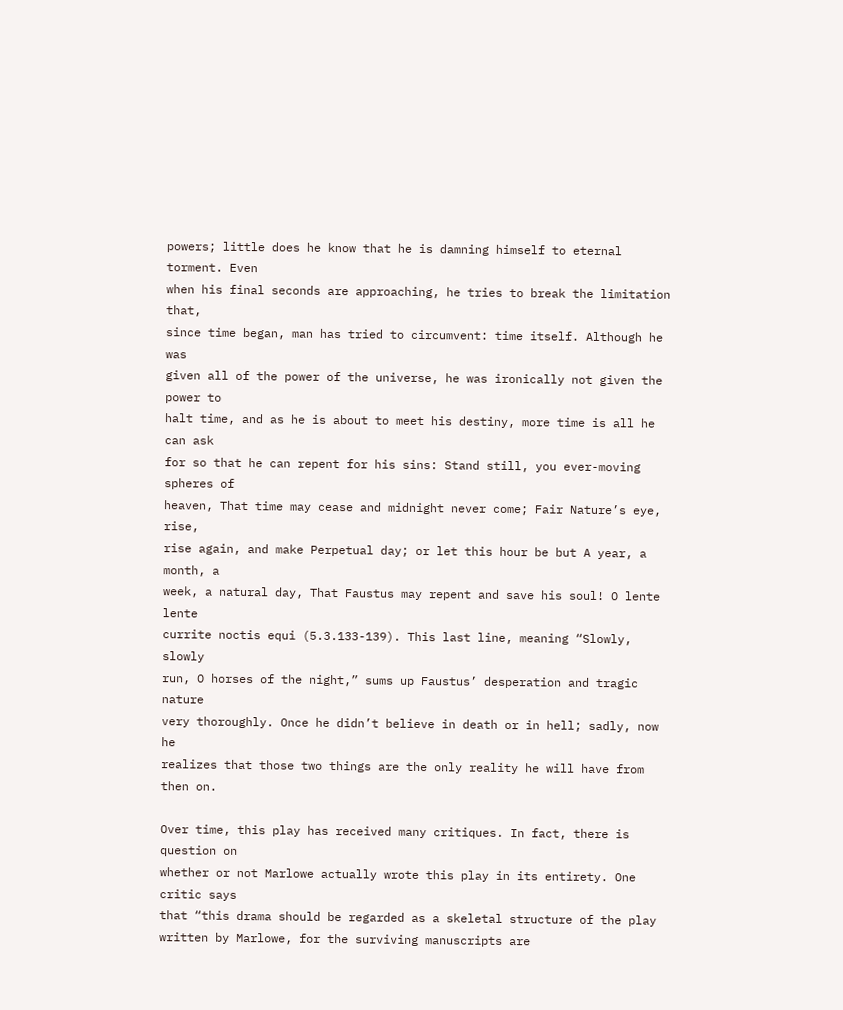powers; little does he know that he is damning himself to eternal torment. Even
when his final seconds are approaching, he tries to break the limitation that,
since time began, man has tried to circumvent: time itself. Although he was
given all of the power of the universe, he was ironically not given the power to
halt time, and as he is about to meet his destiny, more time is all he can ask
for so that he can repent for his sins: Stand still, you ever-moving spheres of
heaven, That time may cease and midnight never come; Fair Nature’s eye, rise,
rise again, and make Perpetual day; or let this hour be but A year, a month, a
week, a natural day, That Faustus may repent and save his soul! O lente lente
currite noctis equi (5.3.133-139). This last line, meaning “Slowly, slowly
run, O horses of the night,” sums up Faustus’ desperation and tragic nature
very thoroughly. Once he didn’t believe in death or in hell; sadly, now he
realizes that those two things are the only reality he will have from then on.

Over time, this play has received many critiques. In fact, there is question on
whether or not Marlowe actually wrote this play in its entirety. One critic says
that “this drama should be regarded as a skeletal structure of the play
written by Marlowe, for the surviving manuscripts are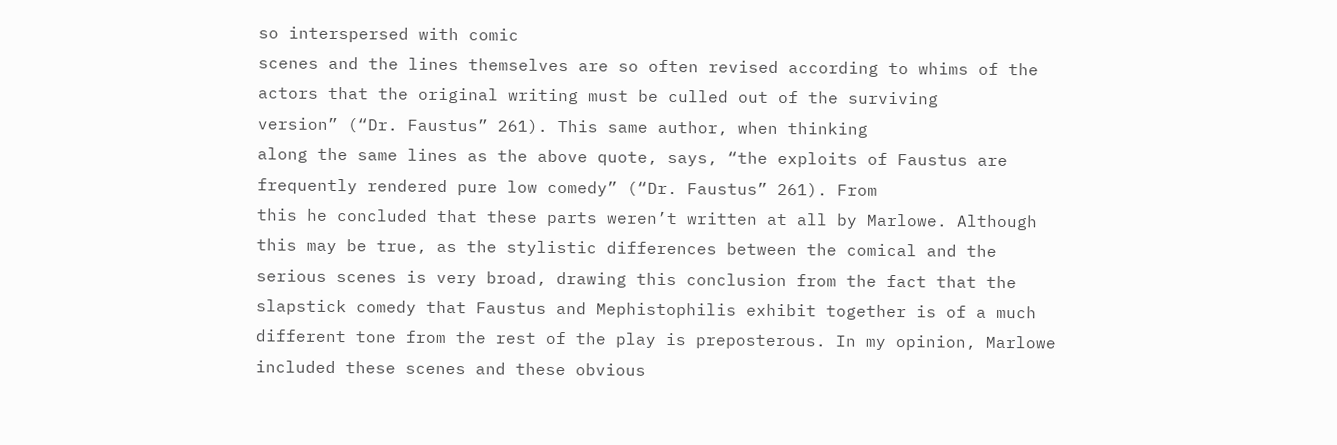so interspersed with comic
scenes and the lines themselves are so often revised according to whims of the
actors that the original writing must be culled out of the surviving
version” (“Dr. Faustus” 261). This same author, when thinking
along the same lines as the above quote, says, “the exploits of Faustus are
frequently rendered pure low comedy” (“Dr. Faustus” 261). From
this he concluded that these parts weren’t written at all by Marlowe. Although
this may be true, as the stylistic differences between the comical and the
serious scenes is very broad, drawing this conclusion from the fact that the
slapstick comedy that Faustus and Mephistophilis exhibit together is of a much
different tone from the rest of the play is preposterous. In my opinion, Marlowe
included these scenes and these obvious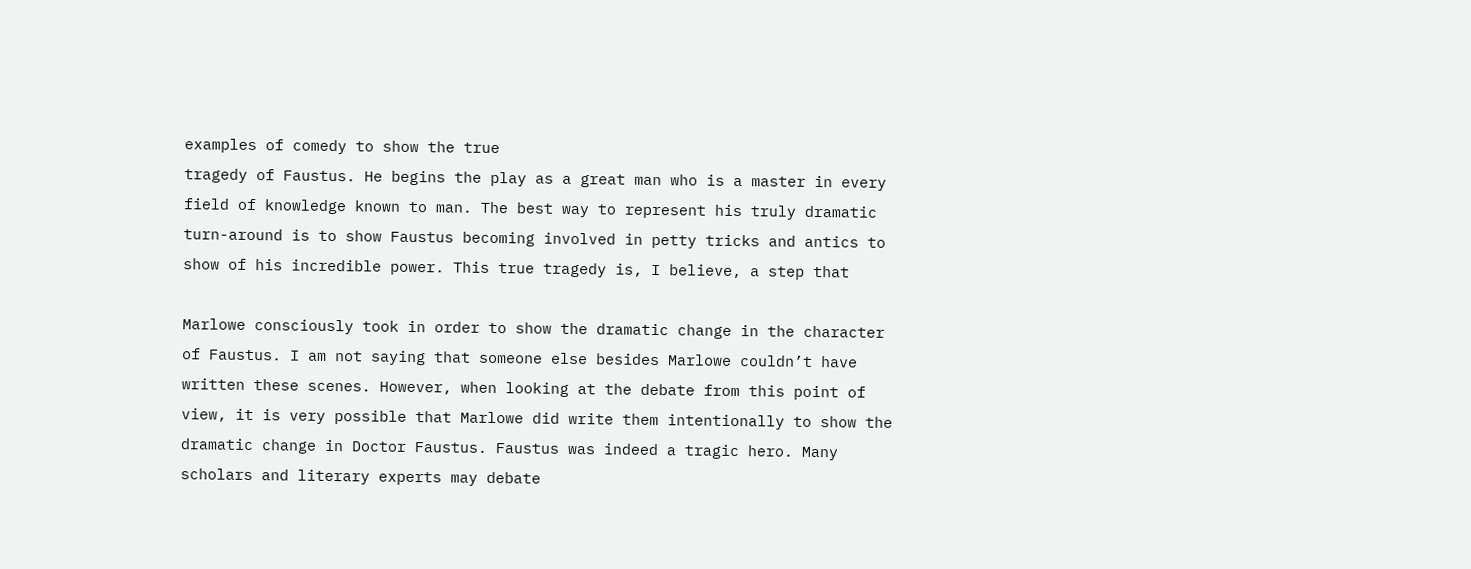examples of comedy to show the true
tragedy of Faustus. He begins the play as a great man who is a master in every
field of knowledge known to man. The best way to represent his truly dramatic
turn-around is to show Faustus becoming involved in petty tricks and antics to
show of his incredible power. This true tragedy is, I believe, a step that

Marlowe consciously took in order to show the dramatic change in the character
of Faustus. I am not saying that someone else besides Marlowe couldn’t have
written these scenes. However, when looking at the debate from this point of
view, it is very possible that Marlowe did write them intentionally to show the
dramatic change in Doctor Faustus. Faustus was indeed a tragic hero. Many
scholars and literary experts may debate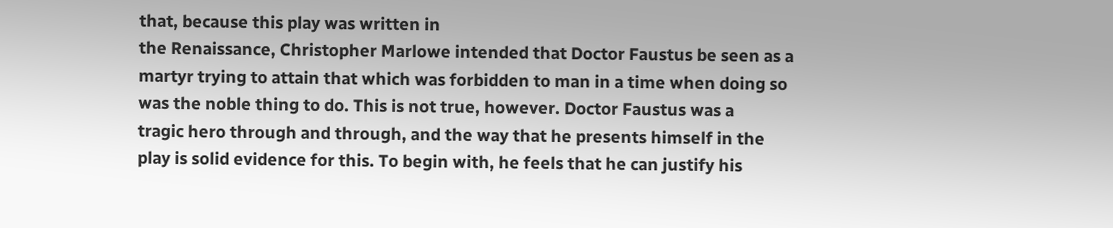that, because this play was written in
the Renaissance, Christopher Marlowe intended that Doctor Faustus be seen as a
martyr trying to attain that which was forbidden to man in a time when doing so
was the noble thing to do. This is not true, however. Doctor Faustus was a
tragic hero through and through, and the way that he presents himself in the
play is solid evidence for this. To begin with, he feels that he can justify his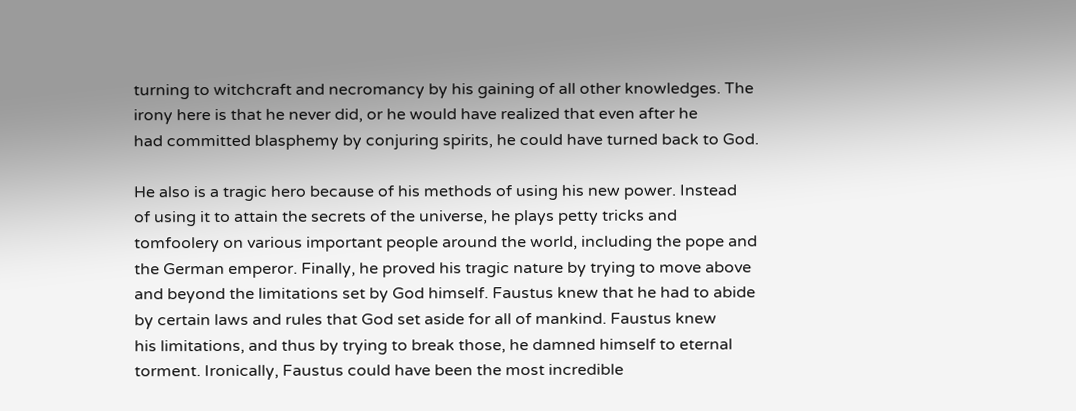turning to witchcraft and necromancy by his gaining of all other knowledges. The
irony here is that he never did, or he would have realized that even after he
had committed blasphemy by conjuring spirits, he could have turned back to God.

He also is a tragic hero because of his methods of using his new power. Instead
of using it to attain the secrets of the universe, he plays petty tricks and
tomfoolery on various important people around the world, including the pope and
the German emperor. Finally, he proved his tragic nature by trying to move above
and beyond the limitations set by God himself. Faustus knew that he had to abide
by certain laws and rules that God set aside for all of mankind. Faustus knew
his limitations, and thus by trying to break those, he damned himself to eternal
torment. Ironically, Faustus could have been the most incredible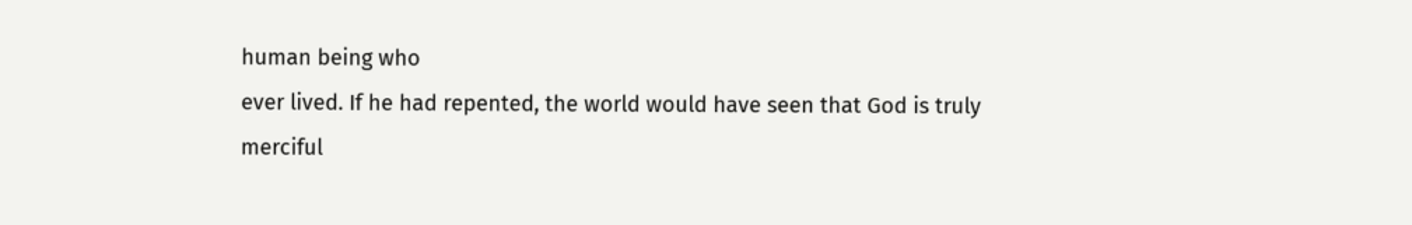human being who
ever lived. If he had repented, the world would have seen that God is truly
merciful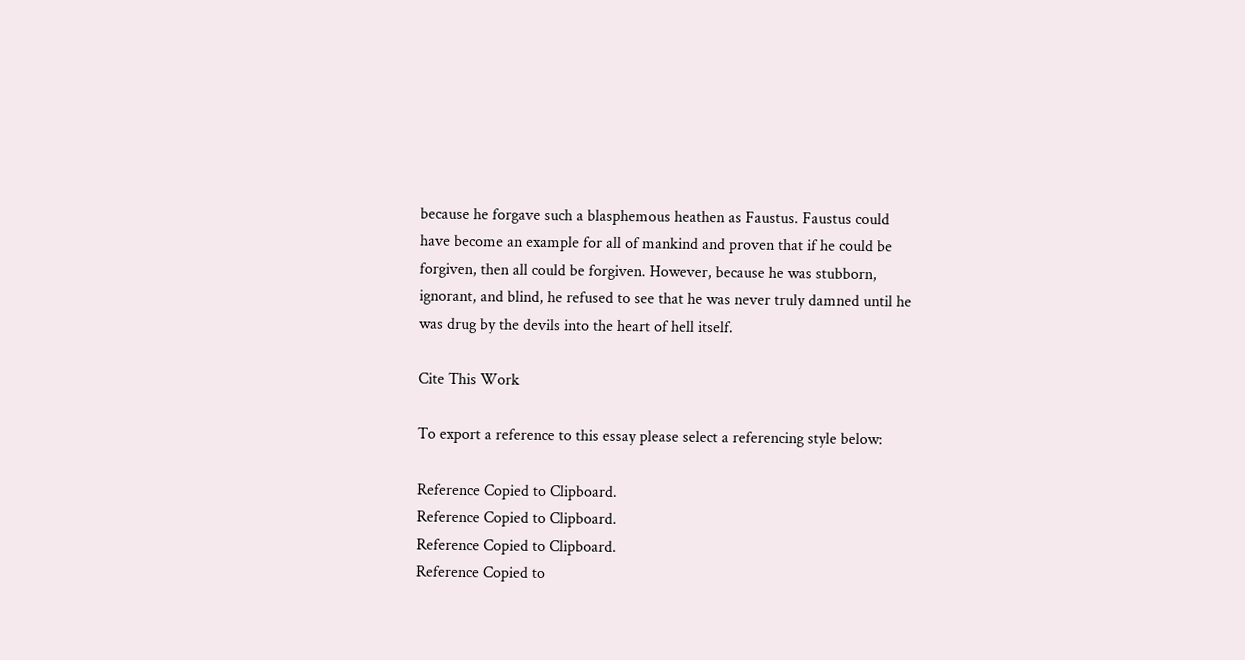because he forgave such a blasphemous heathen as Faustus. Faustus could
have become an example for all of mankind and proven that if he could be
forgiven, then all could be forgiven. However, because he was stubborn,
ignorant, and blind, he refused to see that he was never truly damned until he
was drug by the devils into the heart of hell itself.

Cite This Work

To export a reference to this essay please select a referencing style below:

Reference Copied to Clipboard.
Reference Copied to Clipboard.
Reference Copied to Clipboard.
Reference Copied to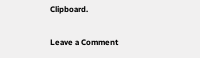Clipboard.

Leave a Comment